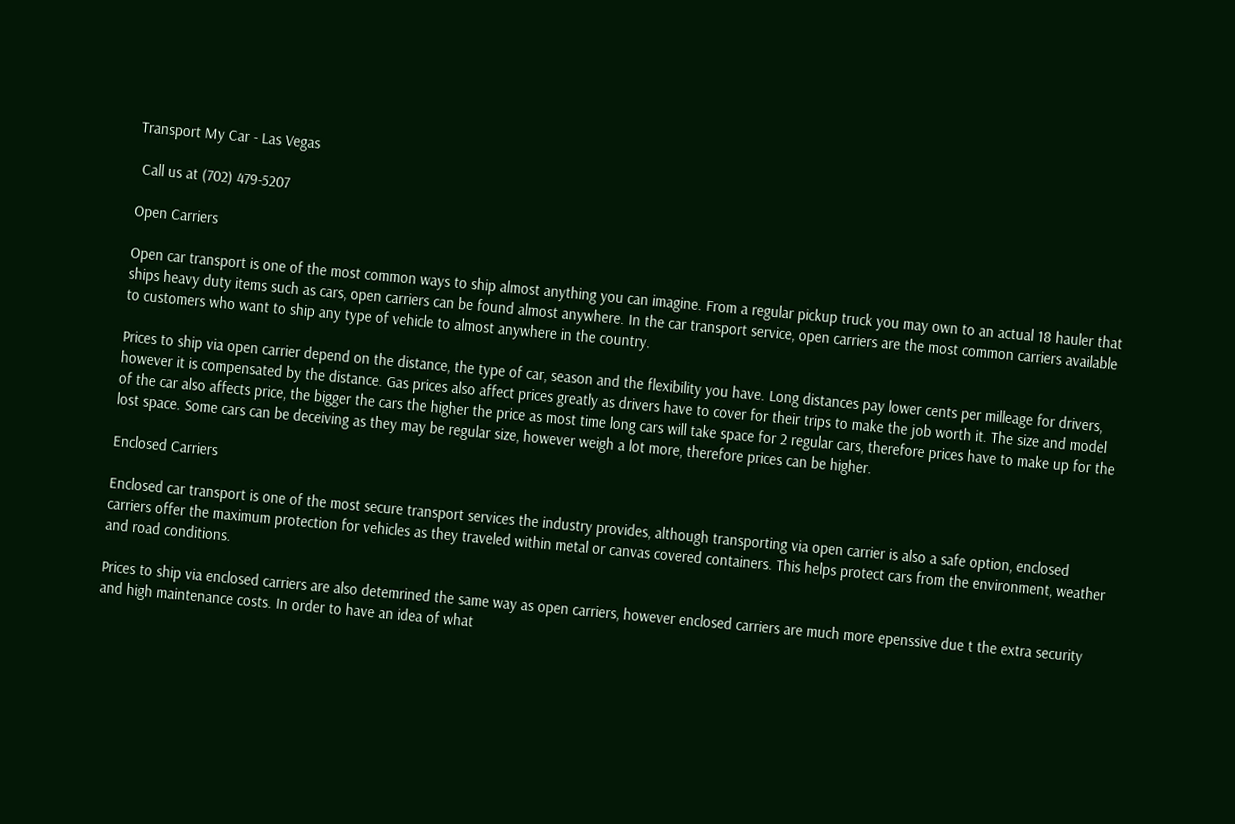Transport My Car - Las Vegas

 Call us at (702) 479-5207

Open Carriers

Open car transport is one of the most common ways to ship almost anything you can imagine. From a regular pickup truck you may own to an actual 18 hauler that ships heavy duty items such as cars, open carriers can be found almost anywhere. In the car transport service, open carriers are the most common carriers available to customers who want to ship any type of vehicle to almost anywhere in the country.

Prices to ship via open carrier depend on the distance, the type of car, season and the flexibility you have. Long distances pay lower cents per milleage for drivers, however it is compensated by the distance. Gas prices also affect prices greatly as drivers have to cover for their trips to make the job worth it. The size and model of the car also affects price, the bigger the cars the higher the price as most time long cars will take space for 2 regular cars, therefore prices have to make up for the lost space. Some cars can be deceiving as they may be regular size, however weigh a lot more, therefore prices can be higher.

Enclosed Carriers

Enclosed car transport is one of the most secure transport services the industry provides, although transporting via open carrier is also a safe option, enclosed carriers offer the maximum protection for vehicles as they traveled within metal or canvas covered containers. This helps protect cars from the environment, weather and road conditions.

Prices to ship via enclosed carriers are also detemrined the same way as open carriers, however enclosed carriers are much more epenssive due t the extra security and high maintenance costs. In order to have an idea of what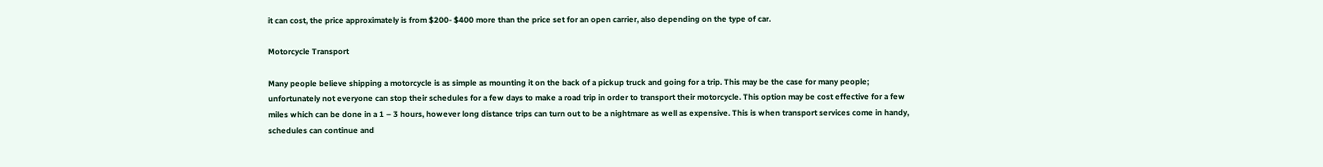it can cost, the price approximately is from $200- $400 more than the price set for an open carrier, also depending on the type of car.

Motorcycle Transport

Many people believe shipping a motorcycle is as simple as mounting it on the back of a pickup truck and going for a trip. This may be the case for many people; unfortunately not everyone can stop their schedules for a few days to make a road trip in order to transport their motorcycle. This option may be cost effective for a few miles which can be done in a 1 – 3 hours, however long distance trips can turn out to be a nightmare as well as expensive. This is when transport services come in handy, schedules can continue and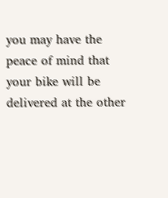you may have the peace of mind that your bike will be delivered at the other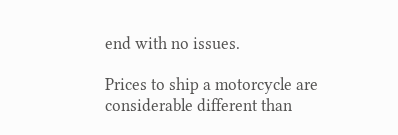end with no issues.

Prices to ship a motorcycle are considerable different than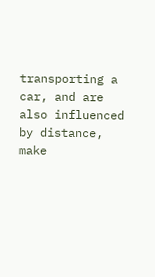transporting a car, and are also influenced by distance, make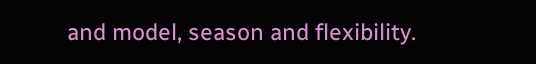and model, season and flexibility.